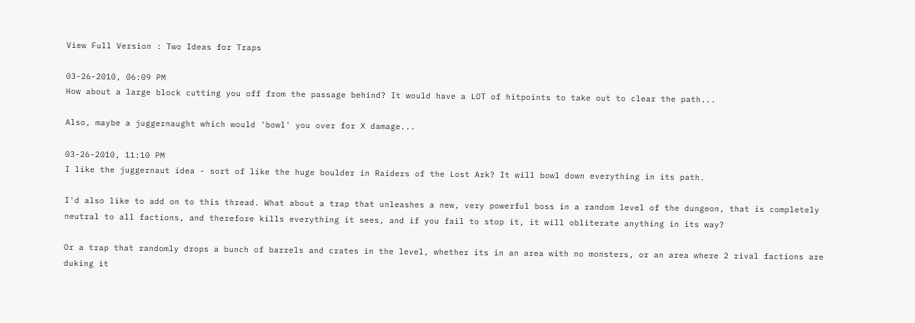View Full Version : Two Ideas for Traps

03-26-2010, 06:09 PM
How about a large block cutting you off from the passage behind? It would have a LOT of hitpoints to take out to clear the path...

Also, maybe a juggernaught which would 'bowl' you over for X damage...

03-26-2010, 11:10 PM
I like the juggernaut idea - sort of like the huge boulder in Raiders of the Lost Ark? It will bowl down everything in its path.

I'd also like to add on to this thread. What about a trap that unleashes a new, very powerful boss in a random level of the dungeon, that is completely neutral to all factions, and therefore kills everything it sees, and if you fail to stop it, it will obliterate anything in its way?

Or a trap that randomly drops a bunch of barrels and crates in the level, whether its in an area with no monsters, or an area where 2 rival factions are duking it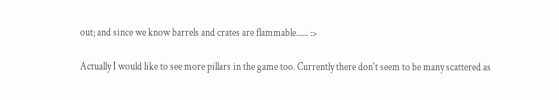out; and since we know barrels and crates are flammable...... :>

Actually I would like to see more pillars in the game too. Currently there don't seem to be many scattered as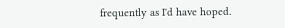frequently as I'd have hoped.